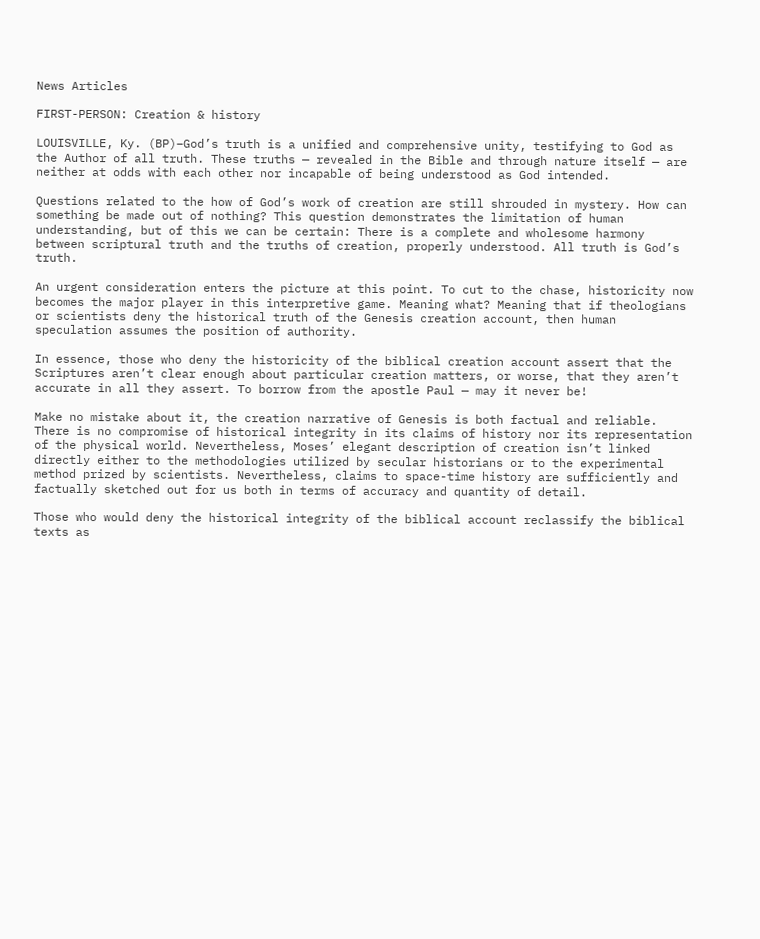News Articles

FIRST-PERSON: Creation & history

LOUISVILLE, Ky. (BP)–God’s truth is a unified and comprehensive unity, testifying to God as the Author of all truth. These truths — revealed in the Bible and through nature itself — are neither at odds with each other nor incapable of being understood as God intended.

Questions related to the how of God’s work of creation are still shrouded in mystery. How can something be made out of nothing? This question demonstrates the limitation of human understanding, but of this we can be certain: There is a complete and wholesome harmony between scriptural truth and the truths of creation, properly understood. All truth is God’s truth.

An urgent consideration enters the picture at this point. To cut to the chase, historicity now becomes the major player in this interpretive game. Meaning what? Meaning that if theologians or scientists deny the historical truth of the Genesis creation account, then human speculation assumes the position of authority.

In essence, those who deny the historicity of the biblical creation account assert that the Scriptures aren’t clear enough about particular creation matters, or worse, that they aren’t accurate in all they assert. To borrow from the apostle Paul — may it never be!

Make no mistake about it, the creation narrative of Genesis is both factual and reliable. There is no compromise of historical integrity in its claims of history nor its representation of the physical world. Nevertheless, Moses’ elegant description of creation isn’t linked directly either to the methodologies utilized by secular historians or to the experimental method prized by scientists. Nevertheless, claims to space-time history are sufficiently and factually sketched out for us both in terms of accuracy and quantity of detail.

Those who would deny the historical integrity of the biblical account reclassify the biblical texts as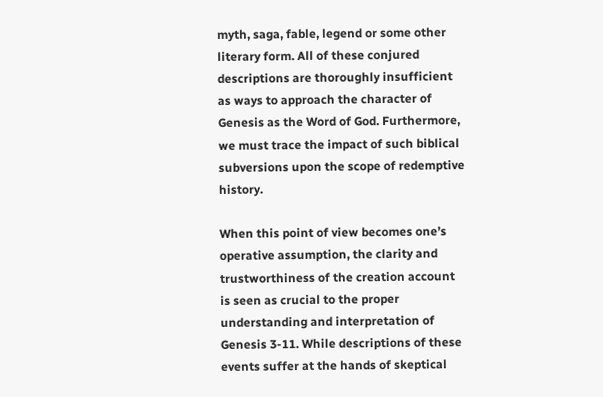myth, saga, fable, legend or some other literary form. All of these conjured descriptions are thoroughly insufficient as ways to approach the character of Genesis as the Word of God. Furthermore, we must trace the impact of such biblical subversions upon the scope of redemptive history.

When this point of view becomes one’s operative assumption, the clarity and trustworthiness of the creation account is seen as crucial to the proper understanding and interpretation of Genesis 3-11. While descriptions of these events suffer at the hands of skeptical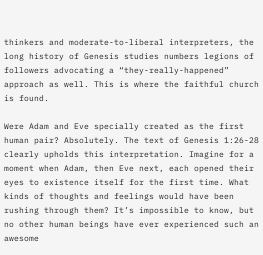thinkers and moderate-to-liberal interpreters, the long history of Genesis studies numbers legions of followers advocating a “they-really-happened” approach as well. This is where the faithful church is found.

Were Adam and Eve specially created as the first human pair? Absolutely. The text of Genesis 1:26-28 clearly upholds this interpretation. Imagine for a moment when Adam, then Eve next, each opened their eyes to existence itself for the first time. What kinds of thoughts and feelings would have been rushing through them? It’s impossible to know, but no other human beings have ever experienced such an awesome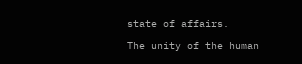state of affairs.

The unity of the human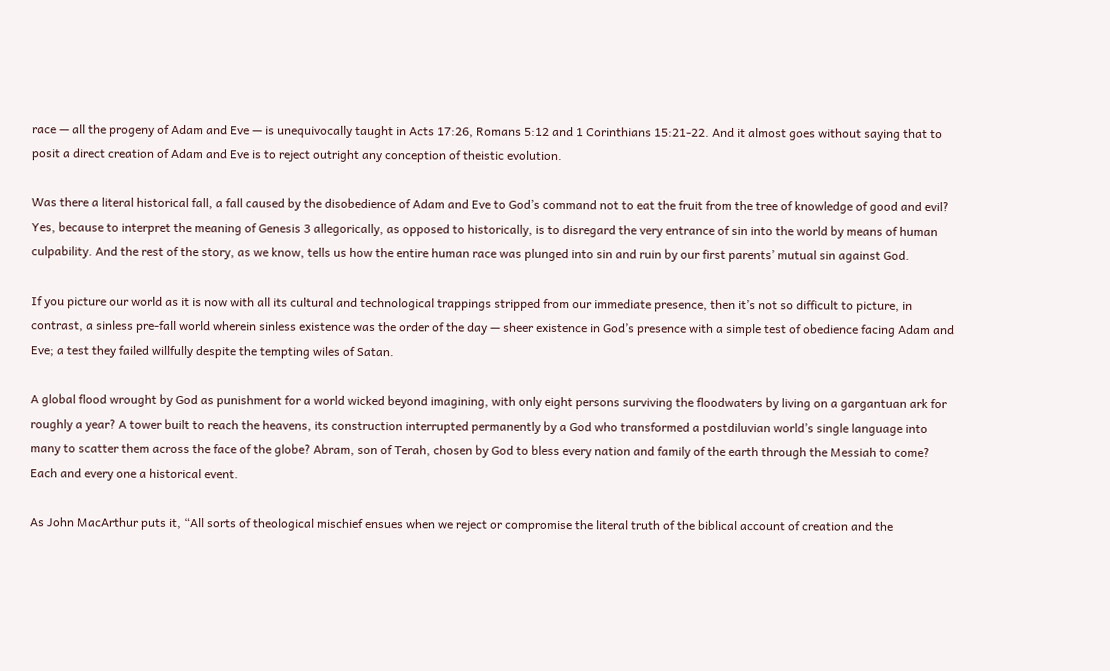race — all the progeny of Adam and Eve — is unequivocally taught in Acts 17:26, Romans 5:12 and 1 Corinthians 15:21-22. And it almost goes without saying that to posit a direct creation of Adam and Eve is to reject outright any conception of theistic evolution.

Was there a literal historical fall, a fall caused by the disobedience of Adam and Eve to God’s command not to eat the fruit from the tree of knowledge of good and evil? Yes, because to interpret the meaning of Genesis 3 allegorically, as opposed to historically, is to disregard the very entrance of sin into the world by means of human culpability. And the rest of the story, as we know, tells us how the entire human race was plunged into sin and ruin by our first parents’ mutual sin against God.

If you picture our world as it is now with all its cultural and technological trappings stripped from our immediate presence, then it’s not so difficult to picture, in contrast, a sinless pre-fall world wherein sinless existence was the order of the day — sheer existence in God’s presence with a simple test of obedience facing Adam and Eve; a test they failed willfully despite the tempting wiles of Satan.

A global flood wrought by God as punishment for a world wicked beyond imagining, with only eight persons surviving the floodwaters by living on a gargantuan ark for roughly a year? A tower built to reach the heavens, its construction interrupted permanently by a God who transformed a postdiluvian world’s single language into many to scatter them across the face of the globe? Abram, son of Terah, chosen by God to bless every nation and family of the earth through the Messiah to come? Each and every one a historical event.

As John MacArthur puts it, “All sorts of theological mischief ensues when we reject or compromise the literal truth of the biblical account of creation and the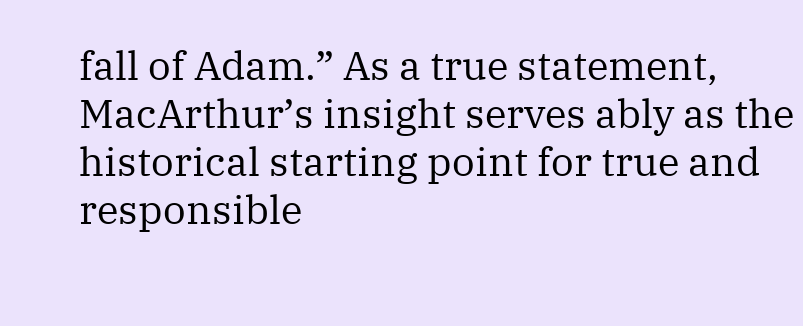fall of Adam.” As a true statement, MacArthur’s insight serves ably as the historical starting point for true and responsible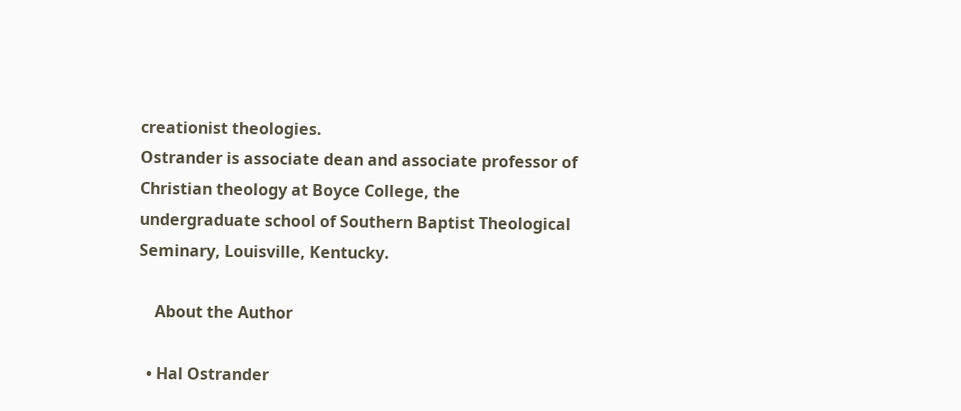creationist theologies.
Ostrander is associate dean and associate professor of Christian theology at Boyce College, the undergraduate school of Southern Baptist Theological Seminary, Louisville, Kentucky.

    About the Author

  • Hal Ostrander